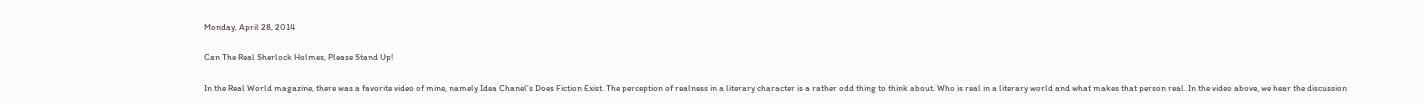Monday, April 28, 2014

Can The Real Sherlock Holmes, Please Stand Up!

In the Real World magazine, there was a favorite video of mine, namely Idea Chanel's Does Fiction Exist. The perception of realness in a literary character is a rather odd thing to think about. Who is real in a literary world and what makes that person real. In the video above, we hear the discussion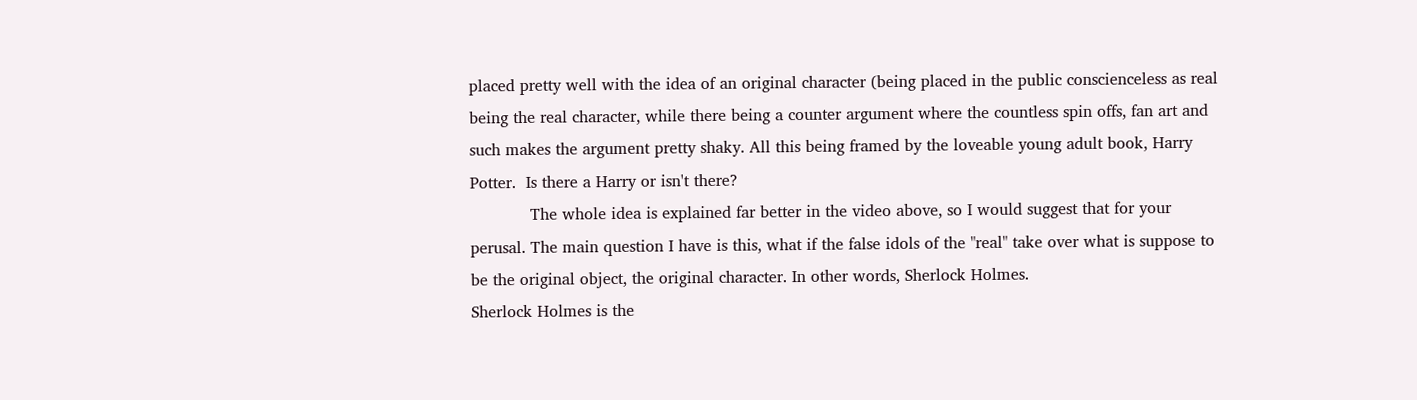placed pretty well with the idea of an original character (being placed in the public conscienceless as real being the real character, while there being a counter argument where the countless spin offs, fan art and such makes the argument pretty shaky. All this being framed by the loveable young adult book, Harry Potter.  Is there a Harry or isn't there?
            The whole idea is explained far better in the video above, so I would suggest that for your perusal. The main question I have is this, what if the false idols of the "real" take over what is suppose to be the original object, the original character. In other words, Sherlock Holmes.
Sherlock Holmes is the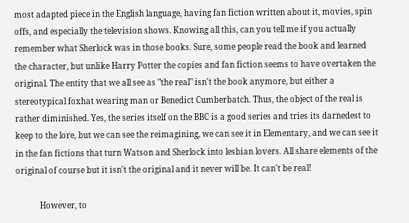most adapted piece in the English language, having fan fiction written about it, movies, spin offs, and especially the television shows. Knowing all this, can you tell me if you actually remember what Sherlock was in those books. Sure, some people read the book and learned the character, but unlike Harry Potter the copies and fan fiction seems to have overtaken the original. The entity that we all see as "the real" isn't the book anymore, but either a stereotypical foxhat wearing man or Benedict Cumberbatch. Thus, the object of the real is rather diminished. Yes, the series itself on the BBC is a good series and tries its darnedest to keep to the lore, but we can see the reimagining, we can see it in Elementary, and we can see it in the fan fictions that turn Watson and Sherlock into lesbian lovers. All share elements of the original of course but it isn't the original and it never will be. It can't be real!

            However, to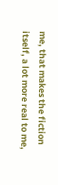me, that makes the fiction itself, a lot more real to me,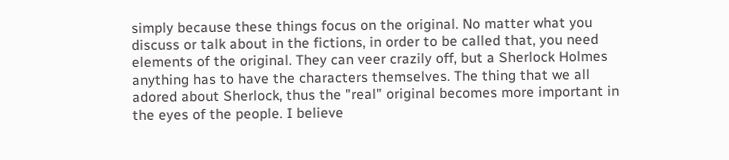simply because these things focus on the original. No matter what you discuss or talk about in the fictions, in order to be called that, you need elements of the original. They can veer crazily off, but a Sherlock Holmes anything has to have the characters themselves. The thing that we all adored about Sherlock, thus the "real" original becomes more important in the eyes of the people. I believe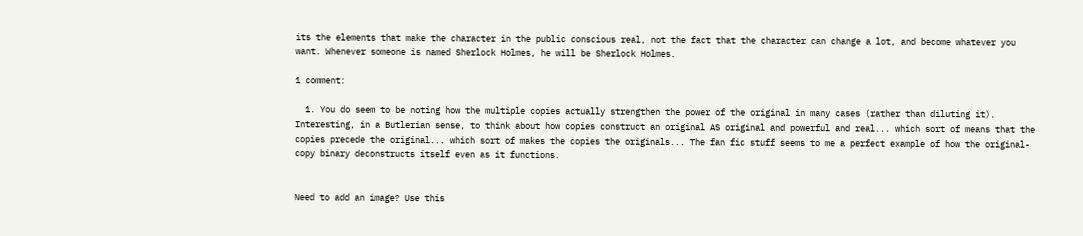its the elements that make the character in the public conscious real, not the fact that the character can change a lot, and become whatever you want. Whenever someone is named Sherlock Holmes, he will be Sherlock Holmes.

1 comment:

  1. You do seem to be noting how the multiple copies actually strengthen the power of the original in many cases (rather than diluting it). Interesting, in a Butlerian sense, to think about how copies construct an original AS original and powerful and real... which sort of means that the copies precede the original... which sort of makes the copies the originals... The fan fic stuff seems to me a perfect example of how the original-copy binary deconstructs itself even as it functions.


Need to add an image? Use this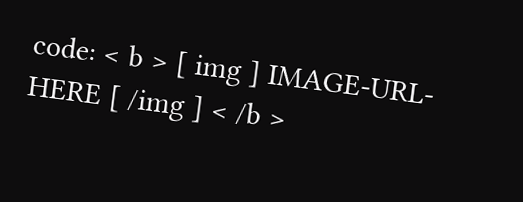code: < b > [ img ] IMAGE-URL-HERE [ /img ] < /b >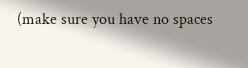(make sure you have no spaces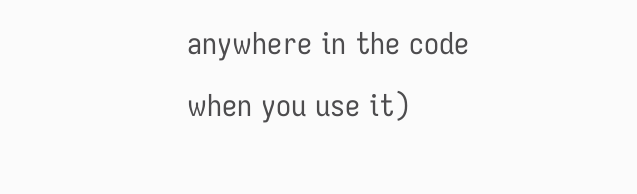anywhere in the code when you use it)